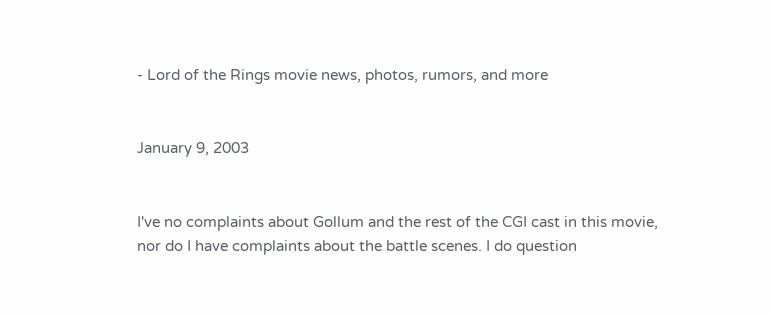- Lord of the Rings movie news, photos, rumors, and more


January 9, 2003


I've no complaints about Gollum and the rest of the CGI cast in this movie, nor do I have complaints about the battle scenes. I do question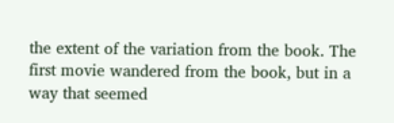the extent of the variation from the book. The first movie wandered from the book, but in a way that seemed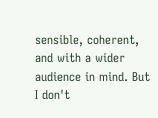sensible, coherent, and with a wider audience in mind. But I don't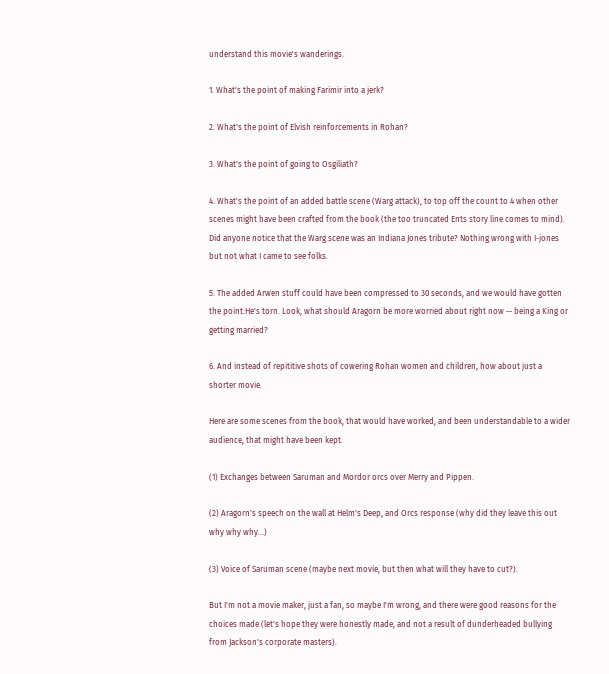understand this movie's wanderings.

1. What's the point of making Farimir into a jerk?

2. What's the point of Elvish reinforcements in Rohan?

3. What's the point of going to Osgiliath?

4. What's the point of an added battle scene (Warg attack), to top off the count to 4 when other scenes might have been crafted from the book (the too truncated Ents story line comes to mind). Did anyone notice that the Warg scene was an Indiana Jones tribute? Nothing wrong with I-jones but not what I came to see folks.

5. The added Arwen stuff could have been compressed to 30 seconds, and we would have gotten the point:He's torn. Look, what should Aragorn be more worried about right now -- being a King or getting married?

6. And instead of repititive shots of cowering Rohan women and children, how about just a shorter movie.

Here are some scenes from the book, that would have worked, and been understandable to a wider audience, that might have been kept.

(1) Exchanges between Saruman and Mordor orcs over Merry and Pippen.

(2) Aragorn's speech on the wall at Helm's Deep, and Orcs response (why did they leave this out why why why...)

(3) Voice of Saruman scene (maybe next movie, but then what will they have to cut?).

But I'm not a movie maker, just a fan, so maybe I'm wrong, and there were good reasons for the choices made (let's hope they were honestly made, and not a result of dunderheaded bullying from Jackson's corporate masters).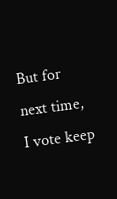But for next time, I vote keep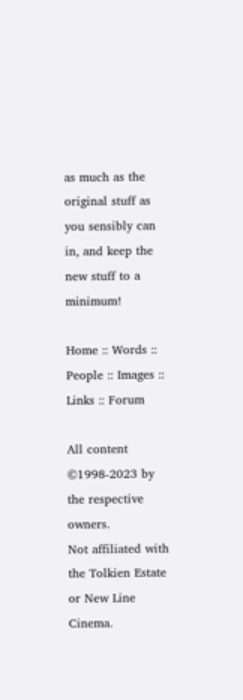as much as the original stuff as you sensibly can in, and keep the new stuff to a minimum!

Home :: Words :: People :: Images :: Links :: Forum

All content ©1998-2023 by the respective owners.
Not affiliated with the Tolkien Estate or New Line Cinema.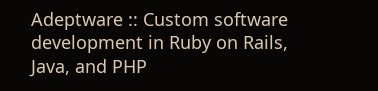Adeptware :: Custom software development in Ruby on Rails, Java, and PHP